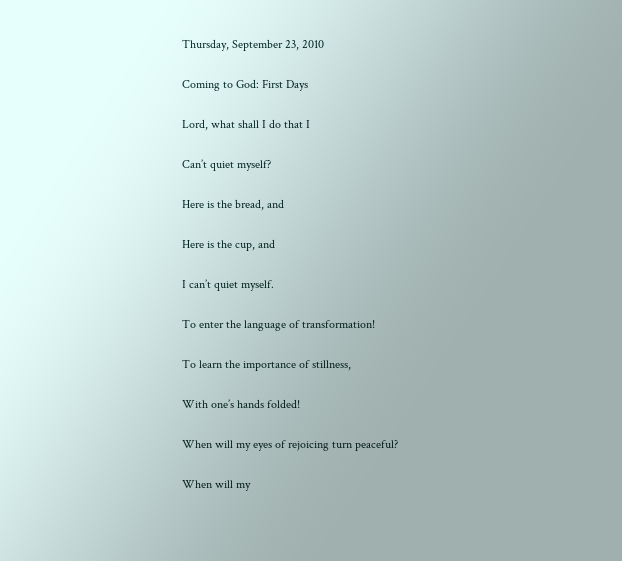Thursday, September 23, 2010

Coming to God: First Days

Lord, what shall I do that I

Can’t quiet myself?

Here is the bread, and

Here is the cup, and

I can’t quiet myself.

To enter the language of transformation!

To learn the importance of stillness,

With one’s hands folded!

When will my eyes of rejoicing turn peaceful?

When will my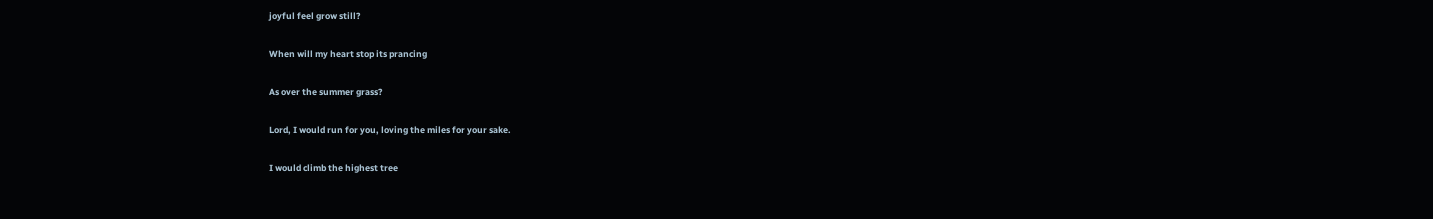joyful feel grow still?

When will my heart stop its prancing

As over the summer grass?

Lord, I would run for you, loving the miles for your sake.

I would climb the highest tree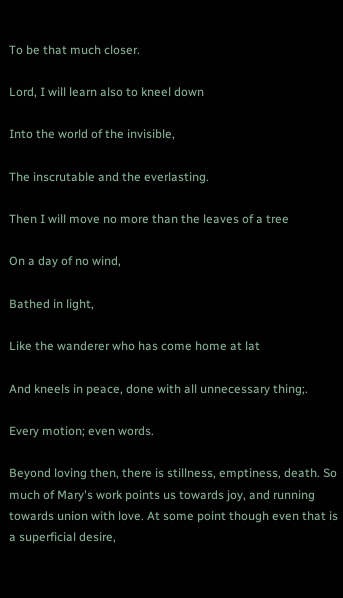To be that much closer.

Lord, I will learn also to kneel down

Into the world of the invisible,

The inscrutable and the everlasting.

Then I will move no more than the leaves of a tree

On a day of no wind,

Bathed in light,

Like the wanderer who has come home at lat

And kneels in peace, done with all unnecessary thing;.

Every motion; even words.

Beyond loving then, there is stillness, emptiness, death. So much of Mary's work points us towards joy, and running towards union with love. At some point though even that is a superficial desire,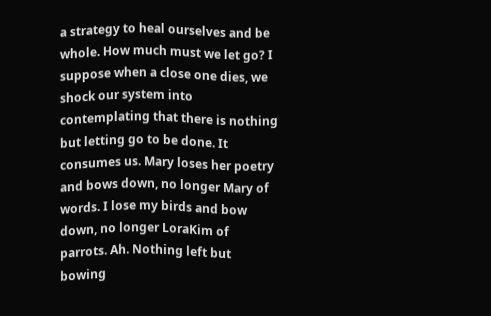a strategy to heal ourselves and be whole. How much must we let go? I suppose when a close one dies, we shock our system into contemplating that there is nothing but letting go to be done. It consumes us. Mary loses her poetry and bows down, no longer Mary of words. I lose my birds and bow down, no longer LoraKim of parrots. Ah. Nothing left but bowing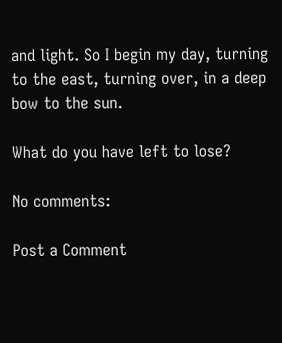and light. So I begin my day, turning to the east, turning over, in a deep bow to the sun.

What do you have left to lose?

No comments:

Post a Comment